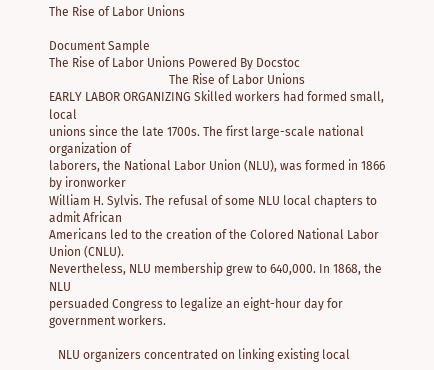The Rise of Labor Unions

Document Sample
The Rise of Labor Unions Powered By Docstoc
                                        The Rise of Labor Unions
EARLY LABOR ORGANIZING Skilled workers had formed small, local
unions since the late 1700s. The first large-scale national organization of
laborers, the National Labor Union (NLU), was formed in 1866 by ironworker
William H. Sylvis. The refusal of some NLU local chapters to admit African
Americans led to the creation of the Colored National Labor Union (CNLU).
Nevertheless, NLU membership grew to 640,000. In 1868, the NLU
persuaded Congress to legalize an eight-hour day for government workers.

   NLU organizers concentrated on linking existing local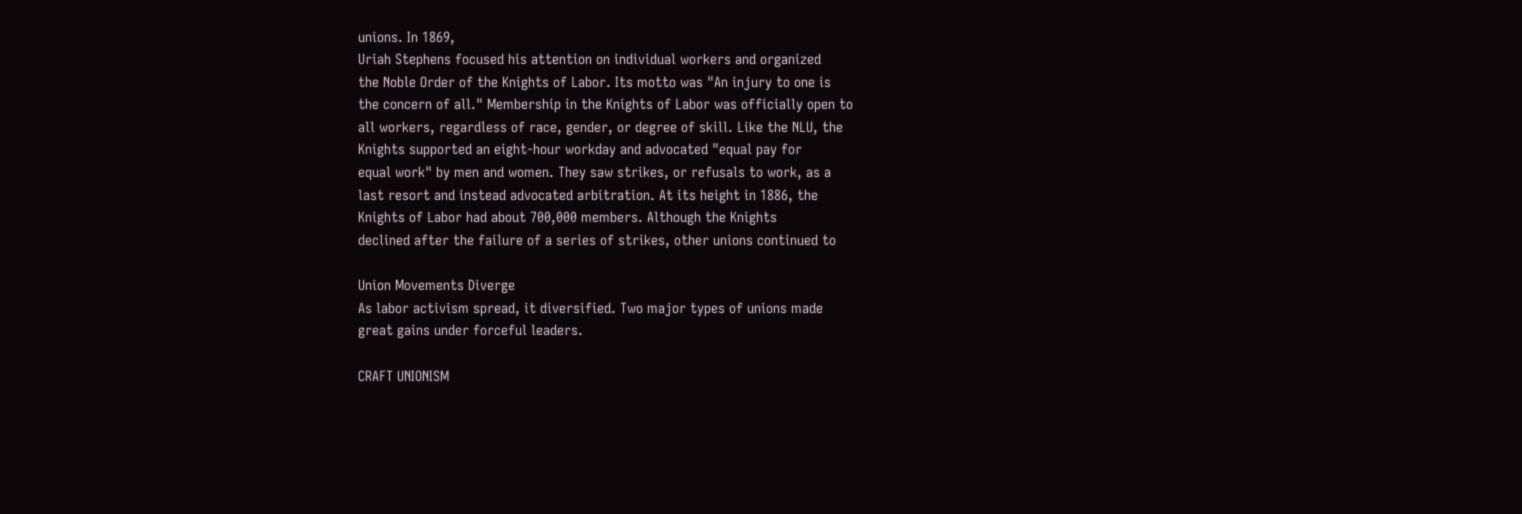unions. In 1869,
Uriah Stephens focused his attention on individual workers and organized
the Noble Order of the Knights of Labor. Its motto was "An injury to one is
the concern of all." Membership in the Knights of Labor was officially open to
all workers, regardless of race, gender, or degree of skill. Like the NLU, the
Knights supported an eight-hour workday and advocated "equal pay for
equal work" by men and women. They saw strikes, or refusals to work, as a
last resort and instead advocated arbitration. At its height in 1886, the
Knights of Labor had about 700,000 members. Although the Knights
declined after the failure of a series of strikes, other unions continued to

Union Movements Diverge
As labor activism spread, it diversified. Two major types of unions made
great gains under forceful leaders.

CRAFT UNIONISM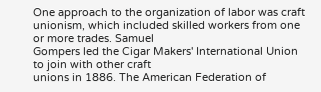One approach to the organization of labor was craft
unionism, which included skilled workers from one or more trades. Samuel
Gompers led the Cigar Makers' International Union to join with other craft
unions in 1886. The American Federation of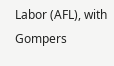Labor (AFL), with Gompers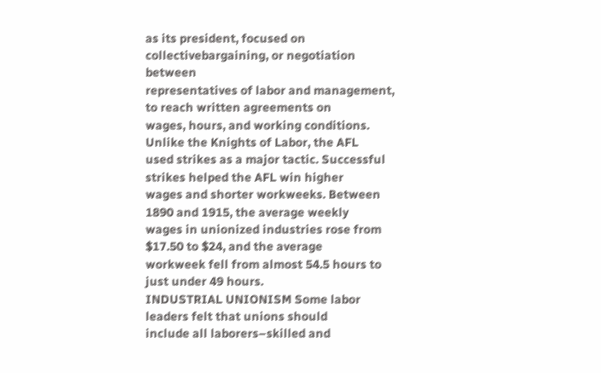as its president, focused on collectivebargaining, or negotiation between
representatives of labor and management, to reach written agreements on
wages, hours, and working conditions. Unlike the Knights of Labor, the AFL
used strikes as a major tactic. Successful strikes helped the AFL win higher
wages and shorter workweeks. Between 1890 and 1915, the average weekly
wages in unionized industries rose from $17.50 to $24, and the average
workweek fell from almost 54.5 hours to just under 49 hours.
INDUSTRIAL UNIONISM Some labor leaders felt that unions should
include all laborers–skilled and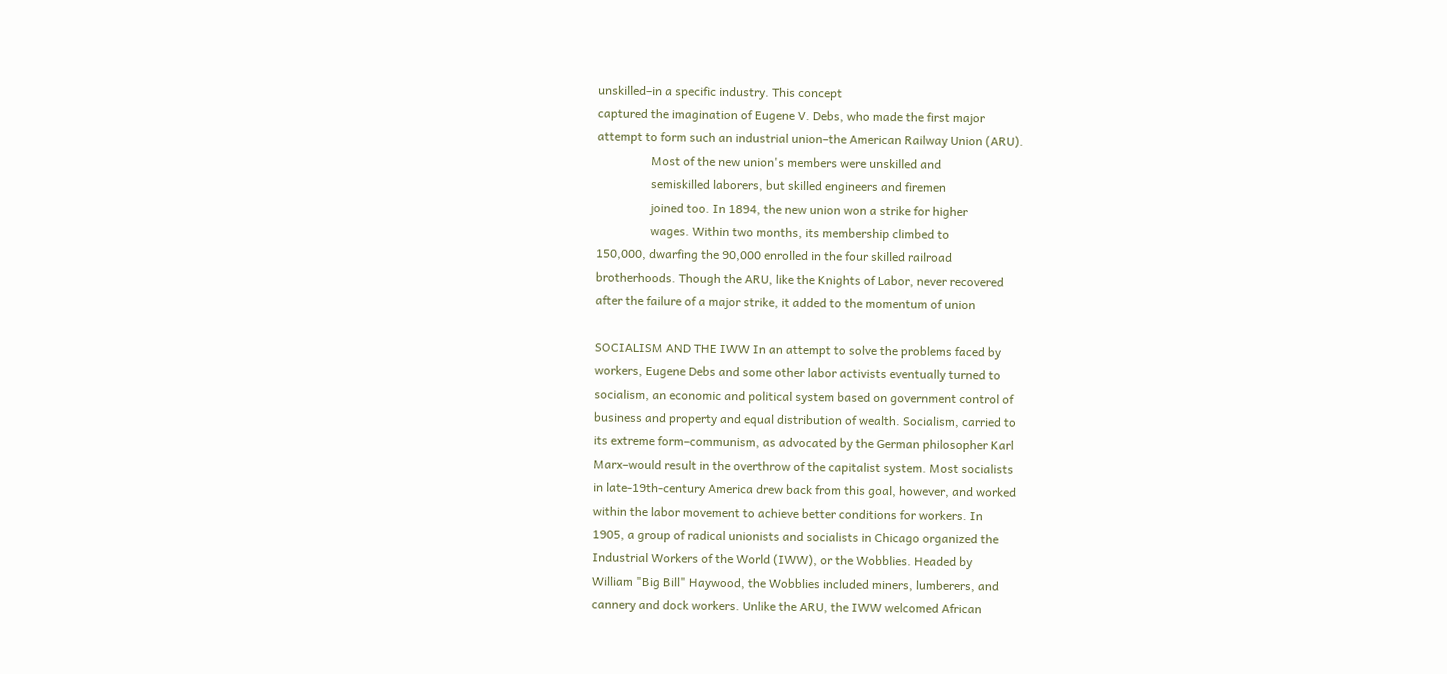unskilled–in a specific industry. This concept
captured the imagination of Eugene V. Debs, who made the first major
attempt to form such an industrial union–the American Railway Union (ARU).
                  Most of the new union's members were unskilled and
                  semiskilled laborers, but skilled engineers and firemen
                  joined too. In 1894, the new union won a strike for higher
                  wages. Within two months, its membership climbed to
150,000, dwarfing the 90,000 enrolled in the four skilled railroad
brotherhoods. Though the ARU, like the Knights of Labor, never recovered
after the failure of a major strike, it added to the momentum of union

SOCIALISM AND THE IWW In an attempt to solve the problems faced by
workers, Eugene Debs and some other labor activists eventually turned to
socialism, an economic and political system based on government control of
business and property and equal distribution of wealth. Socialism, carried to
its extreme form–communism, as advocated by the German philosopher Karl
Marx–would result in the overthrow of the capitalist system. Most socialists
in late-19th-century America drew back from this goal, however, and worked
within the labor movement to achieve better conditions for workers. In
1905, a group of radical unionists and socialists in Chicago organized the
Industrial Workers of the World (IWW), or the Wobblies. Headed by
William "Big Bill" Haywood, the Wobblies included miners, lumberers, and
cannery and dock workers. Unlike the ARU, the IWW welcomed African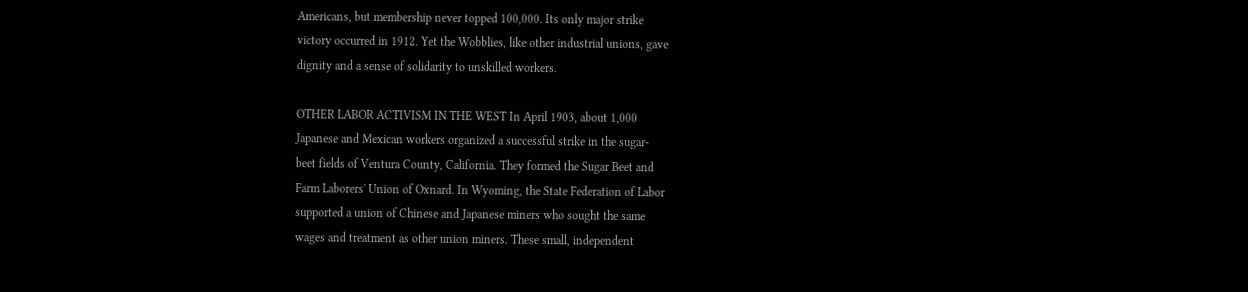Americans, but membership never topped 100,000. Its only major strike
victory occurred in 1912. Yet the Wobblies, like other industrial unions, gave
dignity and a sense of solidarity to unskilled workers.

OTHER LABOR ACTIVISM IN THE WEST In April 1903, about 1,000
Japanese and Mexican workers organized a successful strike in the sugar-
beet fields of Ventura County, California. They formed the Sugar Beet and
Farm Laborers' Union of Oxnard. In Wyoming, the State Federation of Labor
supported a union of Chinese and Japanese miners who sought the same
wages and treatment as other union miners. These small, independent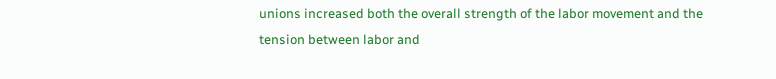unions increased both the overall strength of the labor movement and the
tension between labor and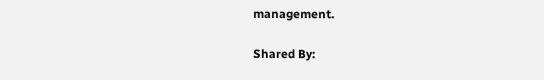management.

Shared By: